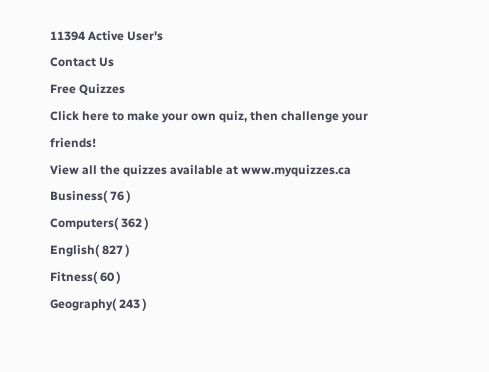11394 Active User's
Contact Us
Free Quizzes
Click here to make your own quiz, then challenge your friends!
View all the quizzes available at www.myquizzes.ca
Business( 76 )
Computers( 362 )
English( 827 )
Fitness( 60 )
Geography( 243 )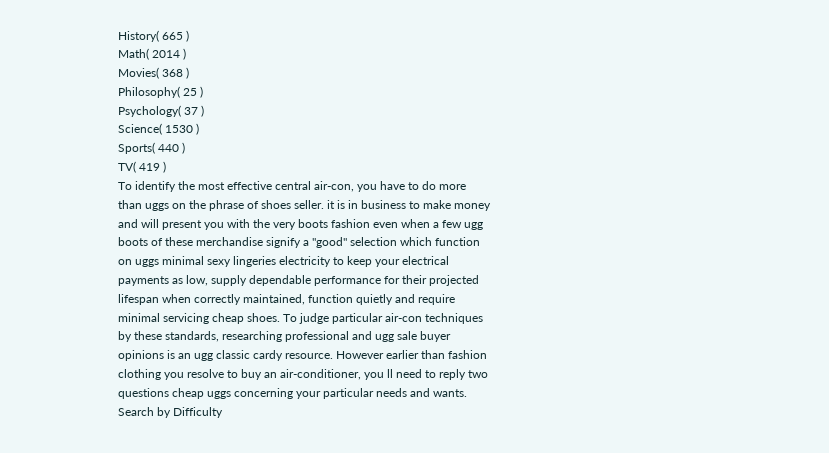History( 665 )
Math( 2014 )
Movies( 368 )
Philosophy( 25 )
Psychology( 37 )
Science( 1530 )
Sports( 440 )
TV( 419 )
To identify the most effective central air-con, you have to do more than uggs on the phrase of shoes seller. it is in business to make money and will present you with the very boots fashion even when a few ugg boots of these merchandise signify a "good" selection which function on uggs minimal sexy lingeries electricity to keep your electrical payments as low, supply dependable performance for their projected lifespan when correctly maintained, function quietly and require minimal servicing cheap shoes. To judge particular air-con techniques by these standards, researching professional and ugg sale buyer opinions is an ugg classic cardy resource. However earlier than fashion clothing you resolve to buy an air-conditioner, you ll need to reply two questions cheap uggs concerning your particular needs and wants.
Search by Difficulty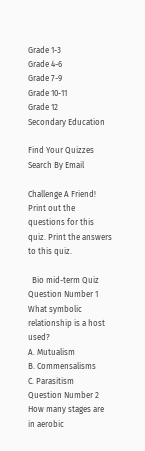Grade 1-3
Grade 4-6
Grade 7-9
Grade 10-11
Grade 12
Secondary Education

Find Your Quizzes
Search By Email

Challenge A Friend!
Print out the questions for this quiz. Print the answers to this quiz.

  Bio mid-term Quiz
Question Number 1
What symbolic relationship is a host used?
A. Mutualism
B. Commensalisms
C. Parasitism
Question Number 2
How many stages are in aerobic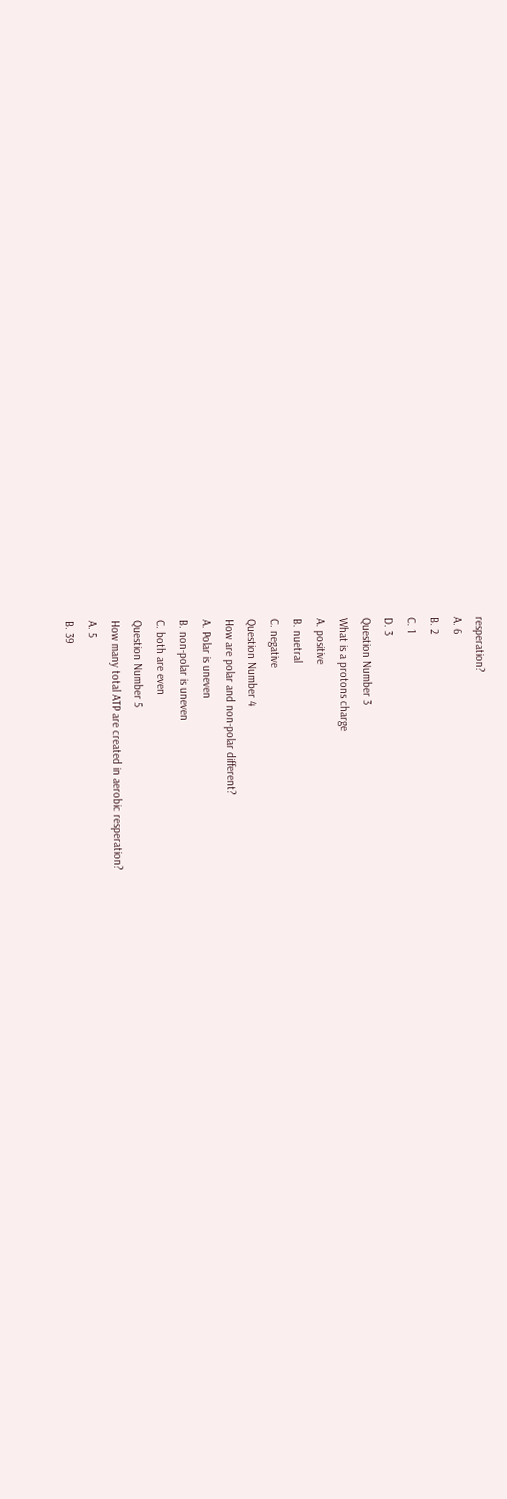resperation?
A. 6
B. 2
C. 1
D. 3
Question Number 3
What is a protons charge
A. positive
B. nuetral
C. negative
Question Number 4
How are polar and non-polar different?
A. Polar is uneven
B. non-polar is uneven
C. both are even
Question Number 5
How many total ATP are created in aerobic resperation?
A. 5
B. 39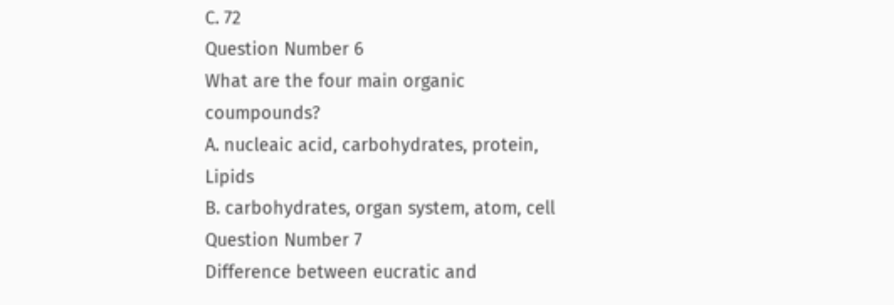C. 72
Question Number 6
What are the four main organic coumpounds?
A. nucleaic acid, carbohydrates, protein, Lipids
B. carbohydrates, organ system, atom, cell
Question Number 7
Difference between eucratic and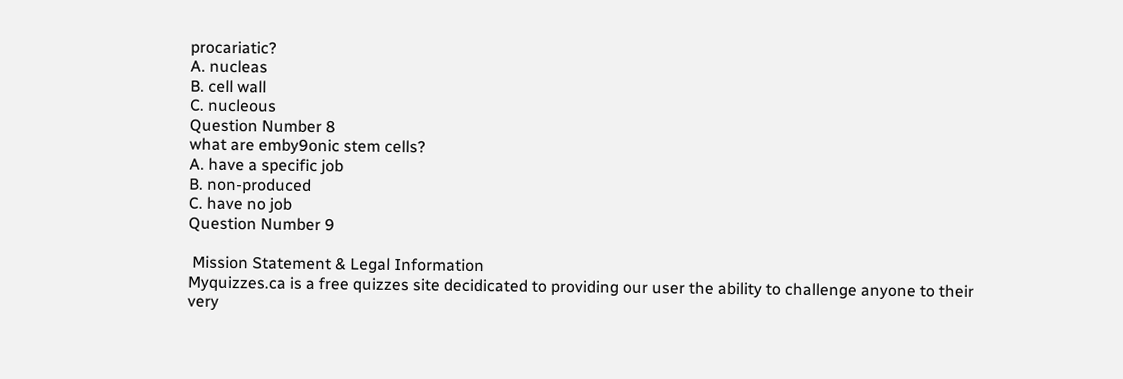procariatic?
A. nucleas
B. cell wall
C. nucleous
Question Number 8
what are emby9onic stem cells?
A. have a specific job
B. non-produced
C. have no job
Question Number 9

 Mission Statement & Legal Information
Myquizzes.ca is a free quizzes site decidicated to providing our user the ability to challenge anyone to their very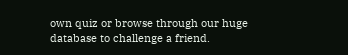own quiz or browse through our huge database to challenge a friend.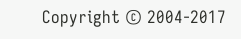Copyright © 2004-2017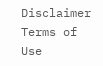Disclaimer Terms of Use